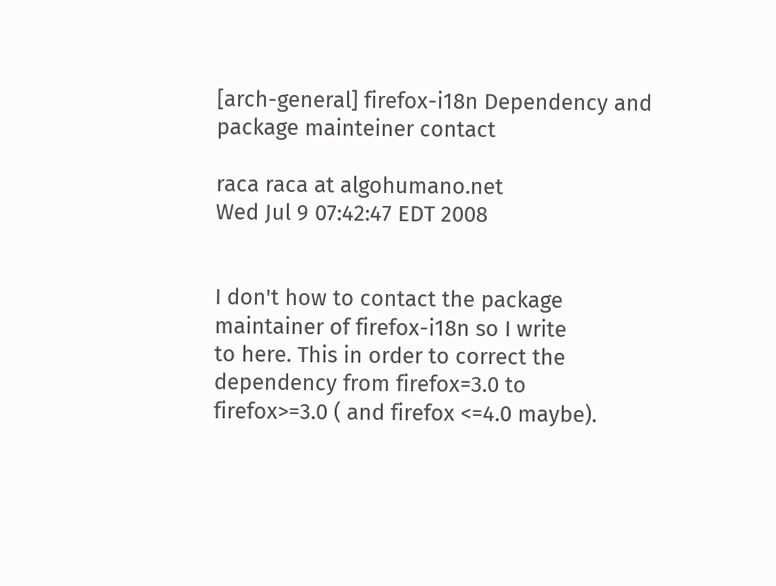[arch-general] firefox-i18n Dependency and package mainteiner contact

raca raca at algohumano.net
Wed Jul 9 07:42:47 EDT 2008


I don't how to contact the package maintainer of firefox-i18n so I write
to here. This in order to correct the dependency from firefox=3.0 to
firefox>=3.0 ( and firefox <=4.0 maybe).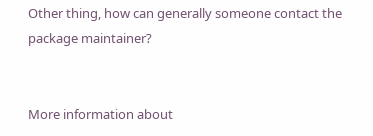Other thing, how can generally someone contact the package maintainer?


More information about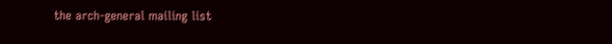the arch-general mailing list